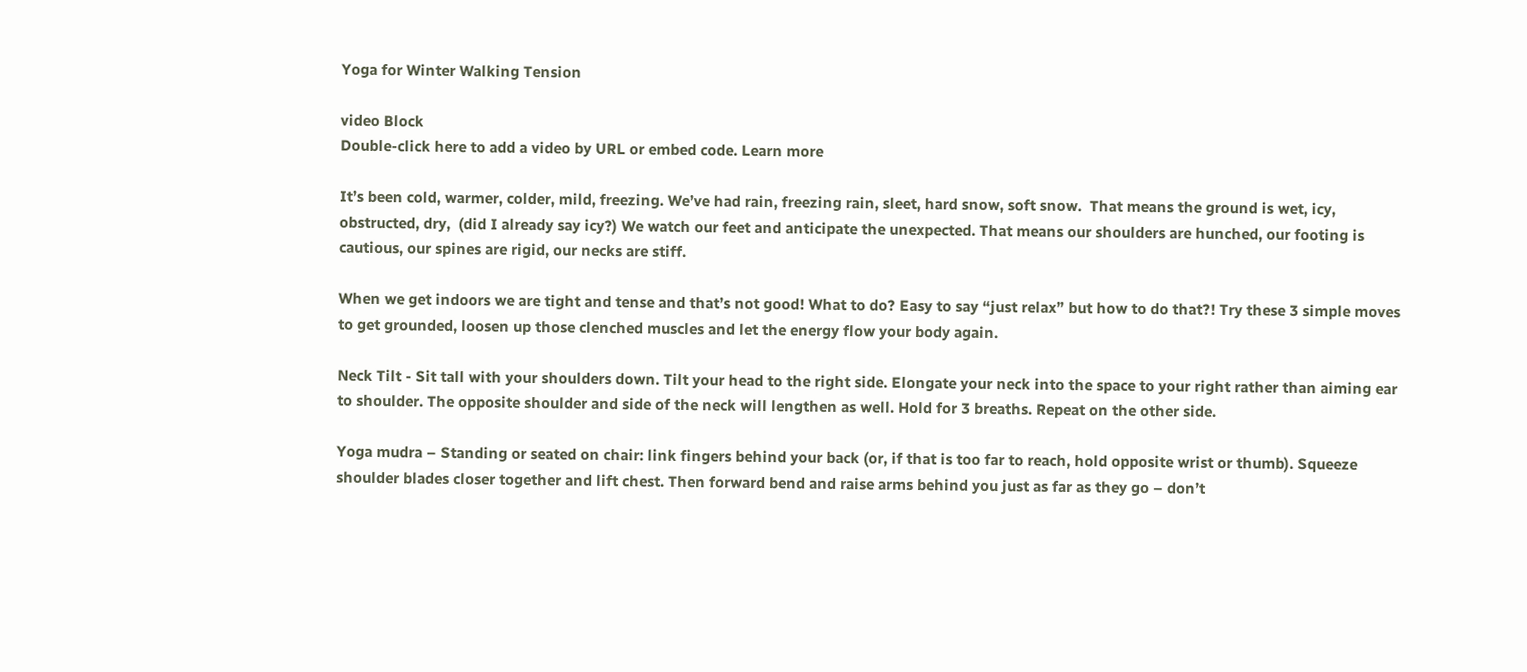Yoga for Winter Walking Tension

video Block
Double-click here to add a video by URL or embed code. Learn more

It’s been cold, warmer, colder, mild, freezing. We’ve had rain, freezing rain, sleet, hard snow, soft snow.  That means the ground is wet, icy, obstructed, dry,  (did I already say icy?) We watch our feet and anticipate the unexpected. That means our shoulders are hunched, our footing is cautious, our spines are rigid, our necks are stiff.

When we get indoors we are tight and tense and that’s not good! What to do? Easy to say “just relax” but how to do that?! Try these 3 simple moves to get grounded, loosen up those clenched muscles and let the energy flow your body again.

Neck Tilt - Sit tall with your shoulders down. Tilt your head to the right side. Elongate your neck into the space to your right rather than aiming ear to shoulder. The opposite shoulder and side of the neck will lengthen as well. Hold for 3 breaths. Repeat on the other side.

Yoga mudra – Standing or seated on chair: link fingers behind your back (or, if that is too far to reach, hold opposite wrist or thumb). Squeeze shoulder blades closer together and lift chest. Then forward bend and raise arms behind you just as far as they go – don’t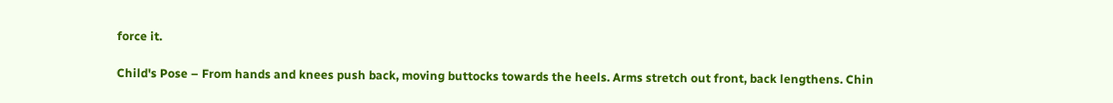force it.

Child's Pose – From hands and knees push back, moving buttocks towards the heels. Arms stretch out front, back lengthens. Chin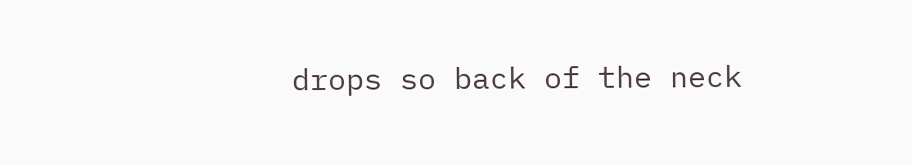drops so back of the neck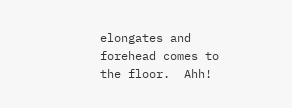elongates and forehead comes to the floor.  Ahh!